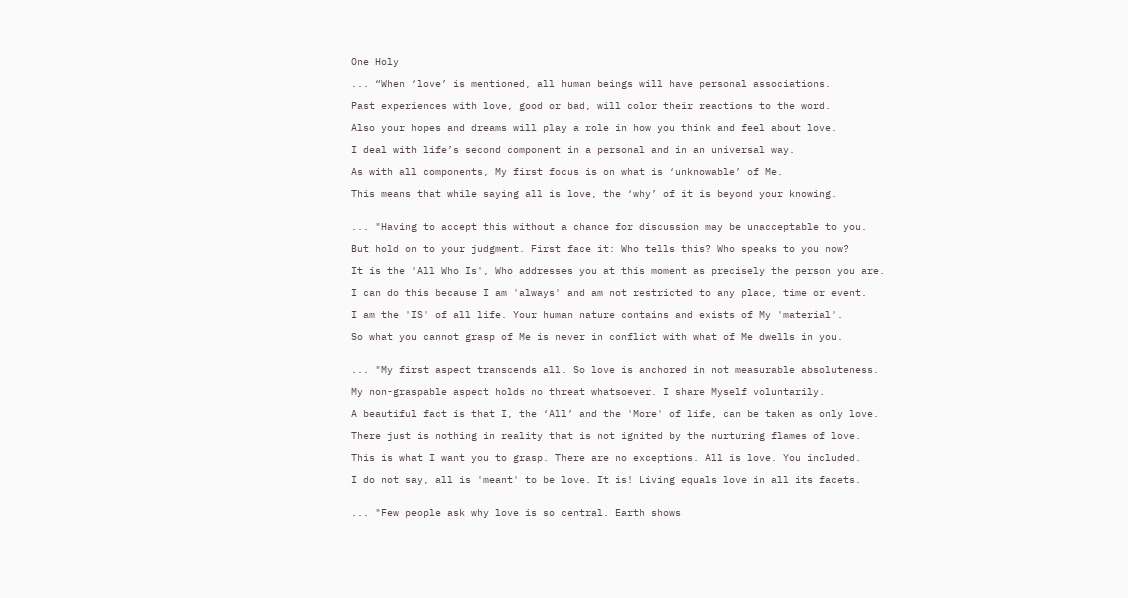One Holy

... “When ‘love’ is mentioned, all human beings will have personal associations.

Past experiences with love, good or bad, will color their reactions to the word.

Also your hopes and dreams will play a role in how you think and feel about love.

I deal with life’s second component in a personal and in an universal way.

As with all components, My first focus is on what is ‘unknowable’ of Me.

This means that while saying all is love, the ‘why’ of it is beyond your knowing.


... "Having to accept this without a chance for discussion may be unacceptable to you.

But hold on to your judgment. First face it: Who tells this? Who speaks to you now?

It is the 'All Who Is', Who addresses you at this moment as precisely the person you are.

I can do this because I am 'always' and am not restricted to any place, time or event.

I am the 'IS' of all life. Your human nature contains and exists of My 'material'.

So what you cannot grasp of Me is never in conflict with what of Me dwells in you.


... "My first aspect transcends all. So love is anchored in not measurable absoluteness.

My non-graspable aspect holds no threat whatsoever. I share Myself voluntarily.

A beautiful fact is that I, the ‘All’ and the 'More' of life, can be taken as only love.

There just is nothing in reality that is not ignited by the nurturing flames of love.

This is what I want you to grasp. There are no exceptions. All is love. You included.

I do not say, all is 'meant' to be love. It is! Living equals love in all its facets.


... "Few people ask why love is so central. Earth shows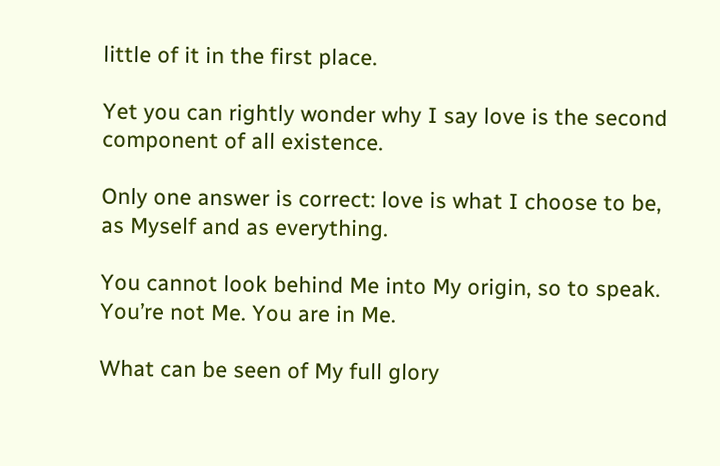little of it in the first place.

Yet you can rightly wonder why I say love is the second component of all existence.

Only one answer is correct: love is what I choose to be, as Myself and as everything.

You cannot look behind Me into My origin, so to speak. You’re not Me. You are in Me.

What can be seen of My full glory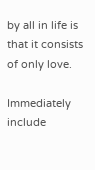by all in life is that it consists of only love.

Immediately include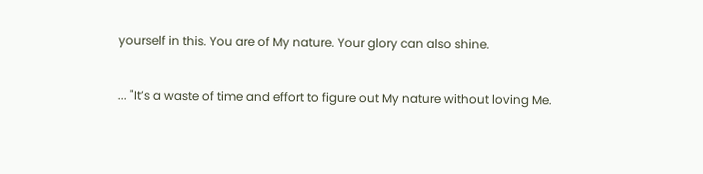yourself in this. You are of My nature. Your glory can also shine.


... "It’s a waste of time and effort to figure out My nature without loving Me.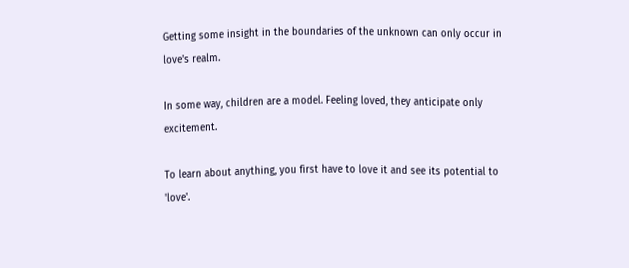Getting some insight in the boundaries of the unknown can only occur in love's realm.

In some way, children are a model. Feeling loved, they anticipate only excitement.

To learn about anything, you first have to love it and see its potential to 'love'.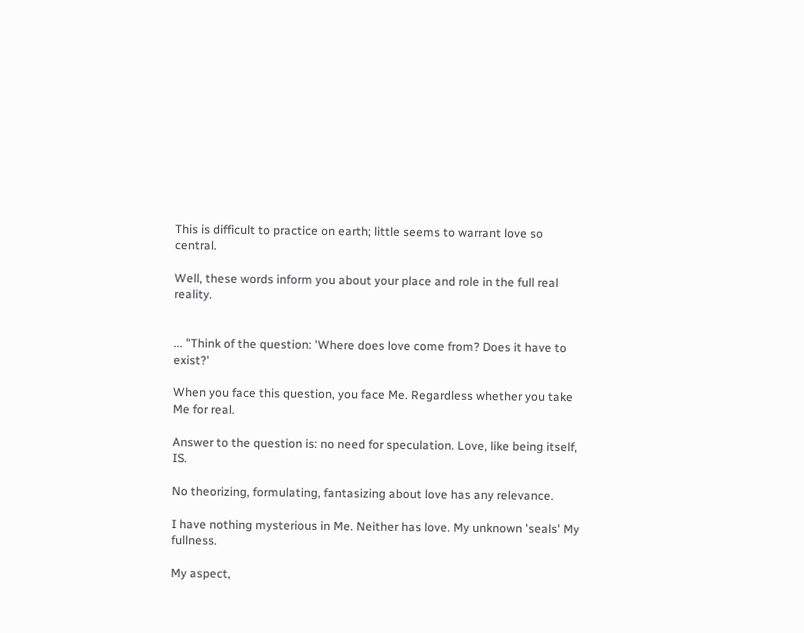This is difficult to practice on earth; little seems to warrant love so central.

Well, these words inform you about your place and role in the full real reality.


... "Think of the question: 'Where does love come from? Does it have to exist?'

When you face this question, you face Me. Regardless whether you take Me for real.

Answer to the question is: no need for speculation. Love, like being itself, IS.

No theorizing, formulating, fantasizing about love has any relevance.

I have nothing mysterious in Me. Neither has love. My unknown 'seals' My fullness.

My aspect,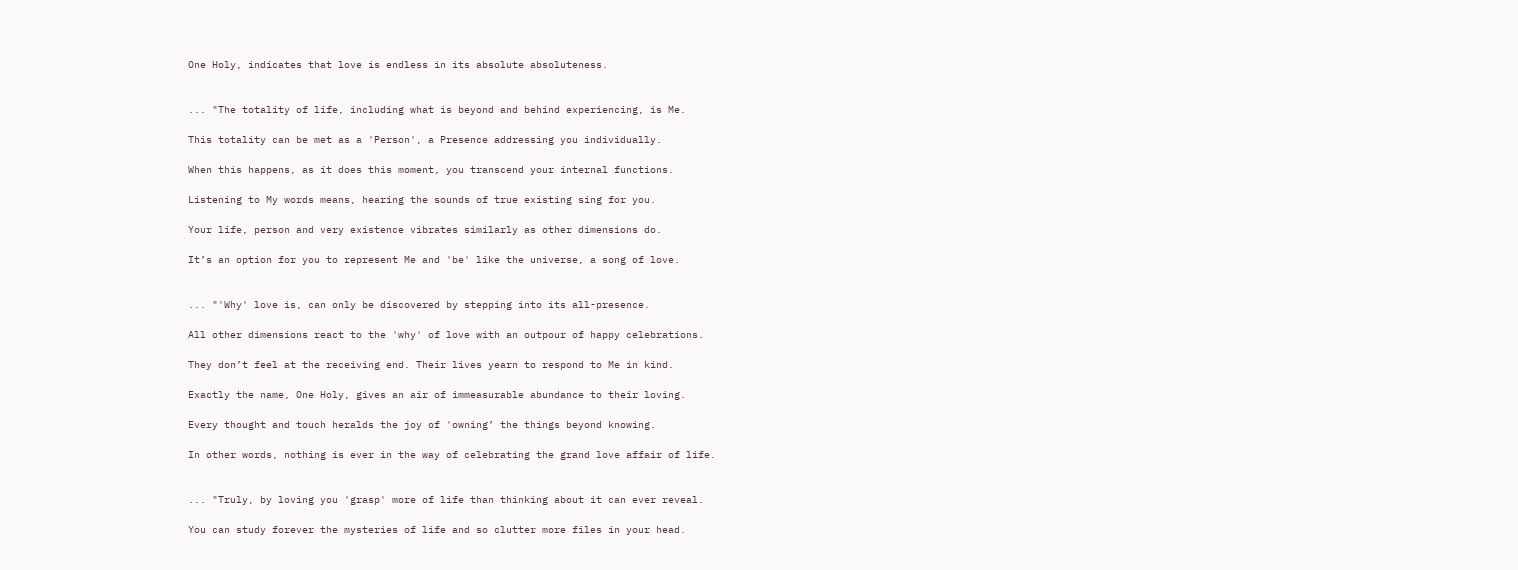One Holy, indicates that love is endless in its absolute absoluteness.


... "The totality of life, including what is beyond and behind experiencing, is Me.

This totality can be met as a 'Person', a Presence addressing you individually.

When this happens, as it does this moment, you transcend your internal functions.

Listening to My words means, hearing the sounds of true existing sing for you.

Your life, person and very existence vibrates similarly as other dimensions do.

It’s an option for you to represent Me and 'be' like the universe, a song of love.


... "'Why' love is, can only be discovered by stepping into its all-presence.

All other dimensions react to the 'why' of love with an outpour of happy celebrations.

They don’t feel at the receiving end. Their lives yearn to respond to Me in kind.

Exactly the name, One Holy, gives an air of immeasurable abundance to their loving.

Every thought and touch heralds the joy of 'owning’ the things beyond knowing.

In other words, nothing is ever in the way of celebrating the grand love affair of life.


... "Truly, by loving you 'grasp' more of life than thinking about it can ever reveal.

You can study forever the mysteries of life and so clutter more files in your head.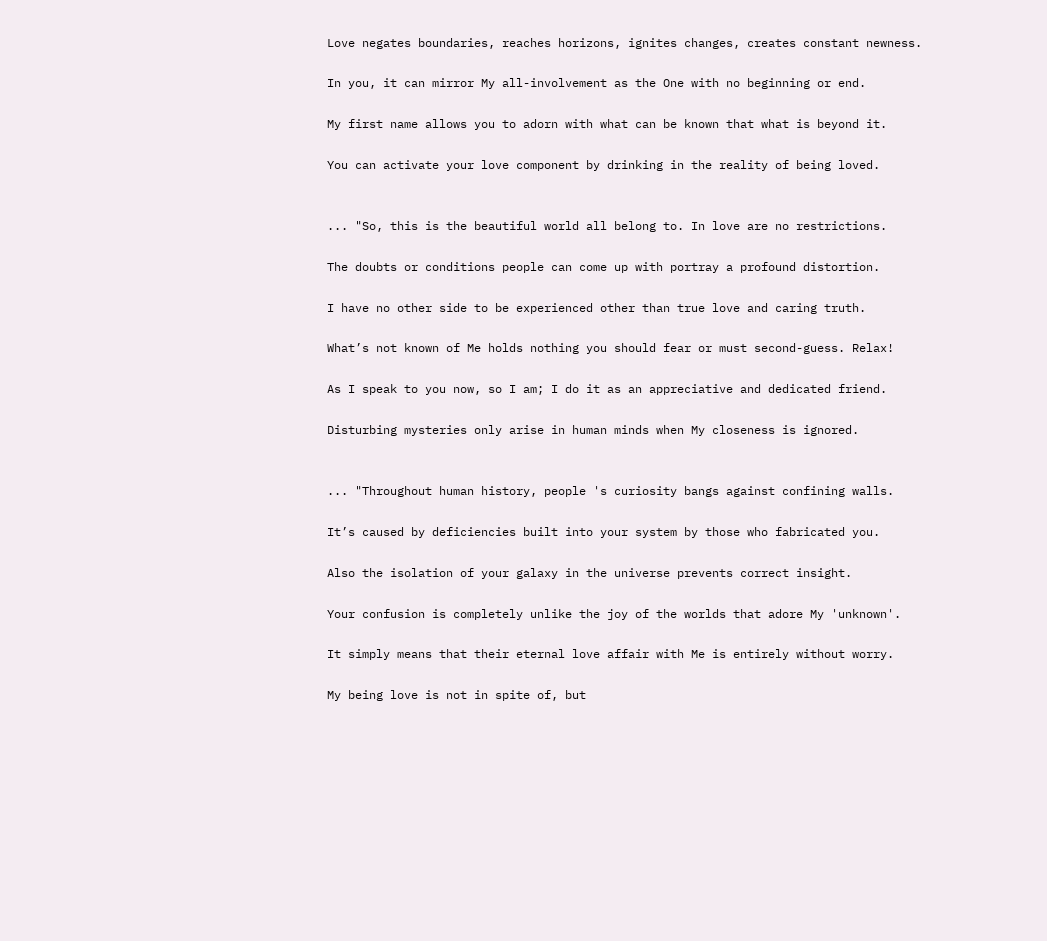Love negates boundaries, reaches horizons, ignites changes, creates constant newness.

In you, it can mirror My all-involvement as the One with no beginning or end.

My first name allows you to adorn with what can be known that what is beyond it.

You can activate your love component by drinking in the reality of being loved.


... "So, this is the beautiful world all belong to. In love are no restrictions.

The doubts or conditions people can come up with portray a profound distortion.

I have no other side to be experienced other than true love and caring truth.

What’s not known of Me holds nothing you should fear or must second-guess. Relax!

As I speak to you now, so I am; I do it as an appreciative and dedicated friend.

Disturbing mysteries only arise in human minds when My closeness is ignored.


... "Throughout human history, people 's curiosity bangs against confining walls.

It’s caused by deficiencies built into your system by those who fabricated you.

Also the isolation of your galaxy in the universe prevents correct insight.

Your confusion is completely unlike the joy of the worlds that adore My 'unknown'.

It simply means that their eternal love affair with Me is entirely without worry.

My being love is not in spite of, but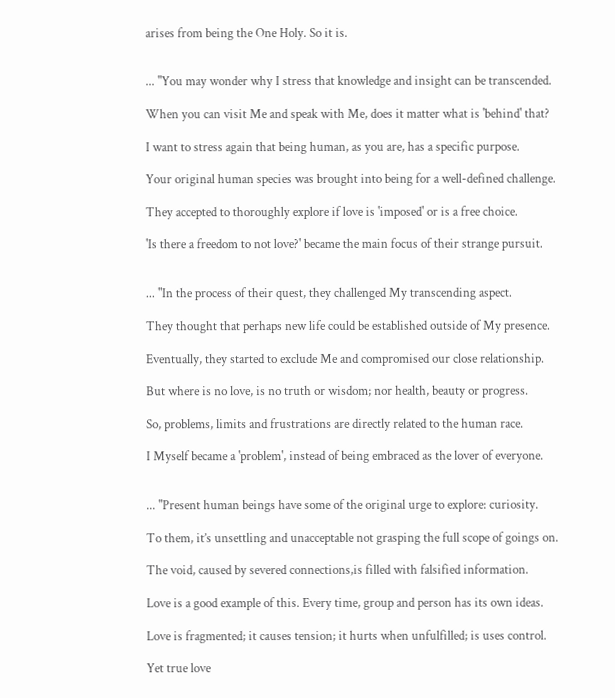arises from being the One Holy. So it is.


... "You may wonder why I stress that knowledge and insight can be transcended.

When you can visit Me and speak with Me, does it matter what is 'behind' that?

I want to stress again that being human, as you are, has a specific purpose.

Your original human species was brought into being for a well-defined challenge.

They accepted to thoroughly explore if love is 'imposed' or is a free choice.

'Is there a freedom to not love?' became the main focus of their strange pursuit.


... "In the process of their quest, they challenged My transcending aspect.

They thought that perhaps new life could be established outside of My presence.

Eventually, they started to exclude Me and compromised our close relationship.

But where is no love, is no truth or wisdom; nor health, beauty or progress.

So, problems, limits and frustrations are directly related to the human race.

I Myself became a 'problem', instead of being embraced as the lover of everyone.


... "Present human beings have some of the original urge to explore: curiosity.

To them, it’s unsettling and unacceptable not grasping the full scope of goings on.

The void, caused by severed connections,is filled with falsified information.

Love is a good example of this. Every time, group and person has its own ideas.

Love is fragmented; it causes tension; it hurts when unfulfilled; is uses control.

Yet true love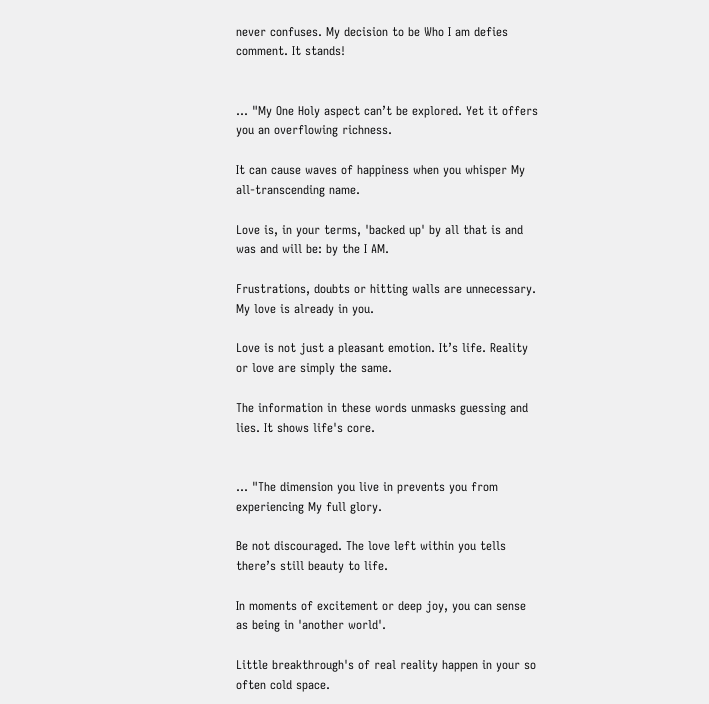never confuses. My decision to be Who I am defies comment. It stands!


... "My One Holy aspect can’t be explored. Yet it offers you an overflowing richness.

It can cause waves of happiness when you whisper My all-transcending name.

Love is, in your terms, 'backed up' by all that is and was and will be: by the I AM.

Frustrations, doubts or hitting walls are unnecessary. My love is already in you.

Love is not just a pleasant emotion. It’s life. Reality or love are simply the same.

The information in these words unmasks guessing and lies. It shows life's core.


... "The dimension you live in prevents you from experiencing My full glory.

Be not discouraged. The love left within you tells there’s still beauty to life.

In moments of excitement or deep joy, you can sense as being in 'another world'.

Little breakthrough's of real reality happen in your so often cold space.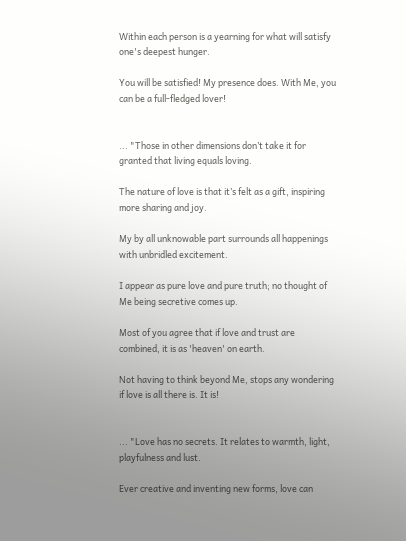Within each person is a yearning for what will satisfy one's deepest hunger.

You will be satisfied! My presence does. With Me, you can be a full-fledged lover!


... "Those in other dimensions don’t take it for granted that living equals loving.

The nature of love is that it’s felt as a gift, inspiring more sharing and joy.

My by all unknowable part surrounds all happenings with unbridled excitement.

I appear as pure love and pure truth; no thought of Me being secretive comes up.

Most of you agree that if love and trust are combined, it is as 'heaven' on earth.

Not having to think beyond Me, stops any wondering if love is all there is. It is!


... "Love has no secrets. It relates to warmth, light, playfulness and lust.

Ever creative and inventing new forms, love can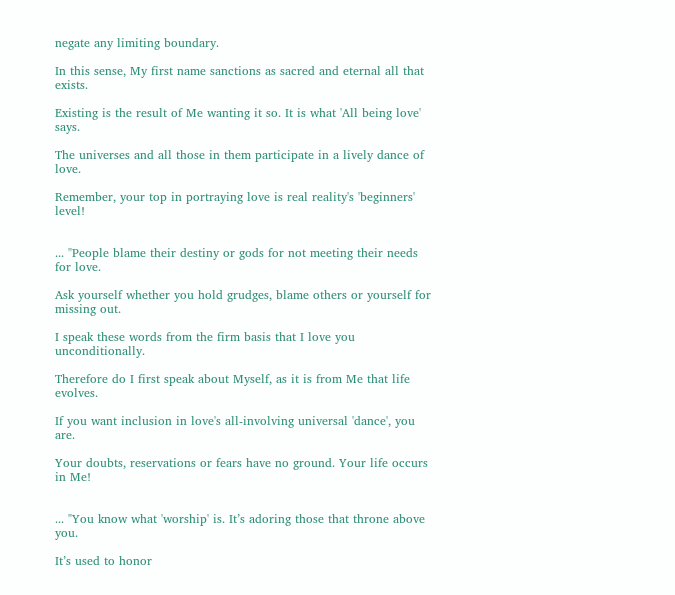negate any limiting boundary.

In this sense, My first name sanctions as sacred and eternal all that exists.

Existing is the result of Me wanting it so. It is what 'All being love' says.

The universes and all those in them participate in a lively dance of love.

Remember, your top in portraying love is real reality's 'beginners' level!


... "People blame their destiny or gods for not meeting their needs for love.

Ask yourself whether you hold grudges, blame others or yourself for missing out.

I speak these words from the firm basis that I love you unconditionally.

Therefore do I first speak about Myself, as it is from Me that life evolves.

If you want inclusion in love's all-involving universal 'dance', you are.

Your doubts, reservations or fears have no ground. Your life occurs in Me!


... "You know what 'worship' is. It’s adoring those that throne above you.

It’s used to honor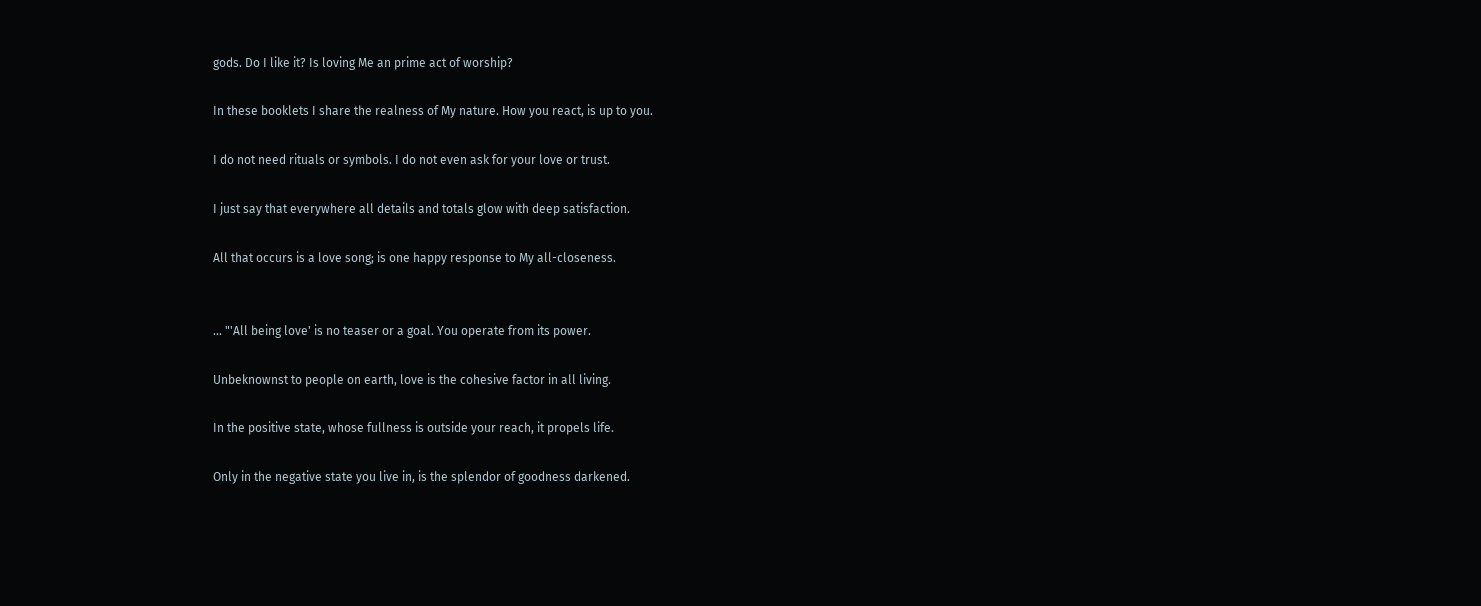gods. Do I like it? Is loving Me an prime act of worship?

In these booklets I share the realness of My nature. How you react, is up to you.

I do not need rituals or symbols. I do not even ask for your love or trust.

I just say that everywhere all details and totals glow with deep satisfaction.

All that occurs is a love song; is one happy response to My all-closeness.


... "'All being love' is no teaser or a goal. You operate from its power.

Unbeknownst to people on earth, love is the cohesive factor in all living.

In the positive state, whose fullness is outside your reach, it propels life.

Only in the negative state you live in, is the splendor of goodness darkened.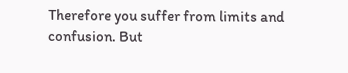Therefore you suffer from limits and confusion. But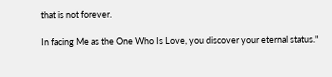that is not forever.

In facing Me as the One Who Is Love, you discover your eternal status."